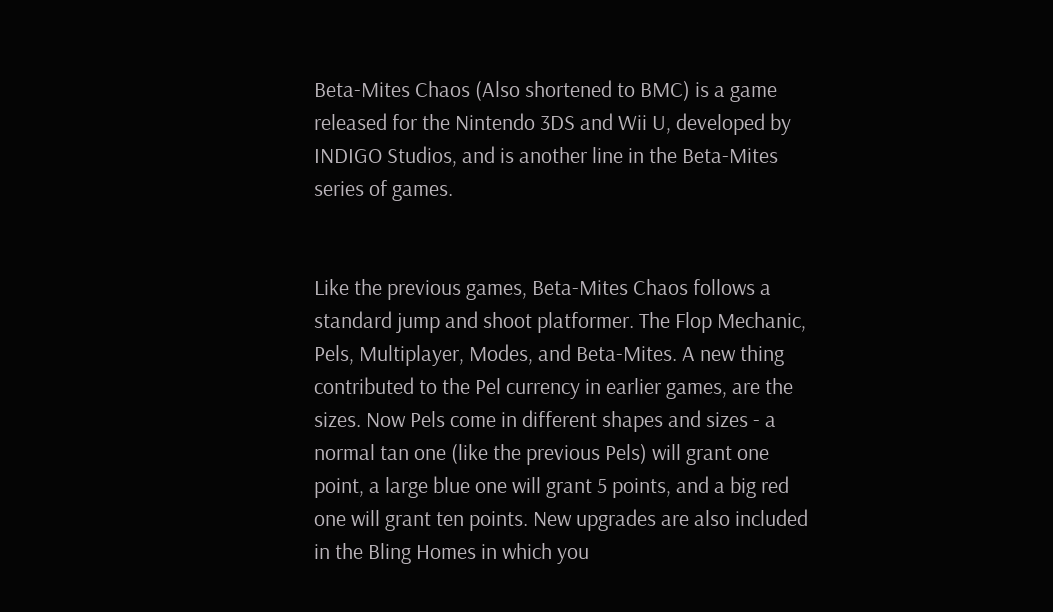Beta-Mites Chaos (Also shortened to BMC) is a game released for the Nintendo 3DS and Wii U, developed by INDIGO Studios, and is another line in the Beta-Mites series of games.


Like the previous games, Beta-Mites Chaos follows a standard jump and shoot platformer. The Flop Mechanic, Pels, Multiplayer, Modes, and Beta-Mites. A new thing contributed to the Pel currency in earlier games, are the sizes. Now Pels come in different shapes and sizes - a normal tan one (like the previous Pels) will grant one point, a large blue one will grant 5 points, and a big red one will grant ten points. New upgrades are also included in the Bling Homes in which you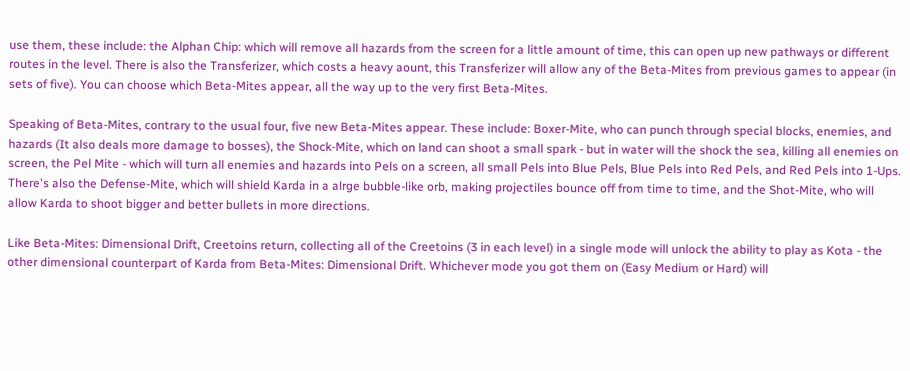use them, these include: the Alphan Chip: which will remove all hazards from the screen for a little amount of time, this can open up new pathways or different routes in the level. There is also the Transferizer, which costs a heavy aount, this Transferizer will allow any of the Beta-Mites from previous games to appear (in sets of five). You can choose which Beta-Mites appear, all the way up to the very first Beta-Mites.

Speaking of Beta-Mites, contrary to the usual four, five new Beta-Mites appear. These include: Boxer-Mite, who can punch through special blocks, enemies, and hazards (It also deals more damage to bosses), the Shock-Mite, which on land can shoot a small spark - but in water will the shock the sea, killing all enemies on screen, the Pel Mite - which will turn all enemies and hazards into Pels on a screen, all small Pels into Blue Pels, Blue Pels into Red Pels, and Red Pels into 1-Ups. There's also the Defense-Mite, which will shield Karda in a alrge bubble-like orb, making projectiles bounce off from time to time, and the Shot-Mite, who will allow Karda to shoot bigger and better bullets in more directions.

Like Beta-Mites: Dimensional Drift, Creetoins return, collecting all of the Creetoins (3 in each level) in a single mode will unlock the ability to play as Kota - the other dimensional counterpart of Karda from Beta-Mites: Dimensional Drift. Whichever mode you got them on (Easy Medium or Hard) will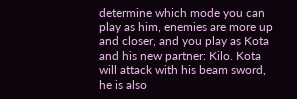determine which mode you can play as him, enemies are more up and closer, and you play as Kota and his new partner: Kilo. Kota will attack with his beam sword, he is also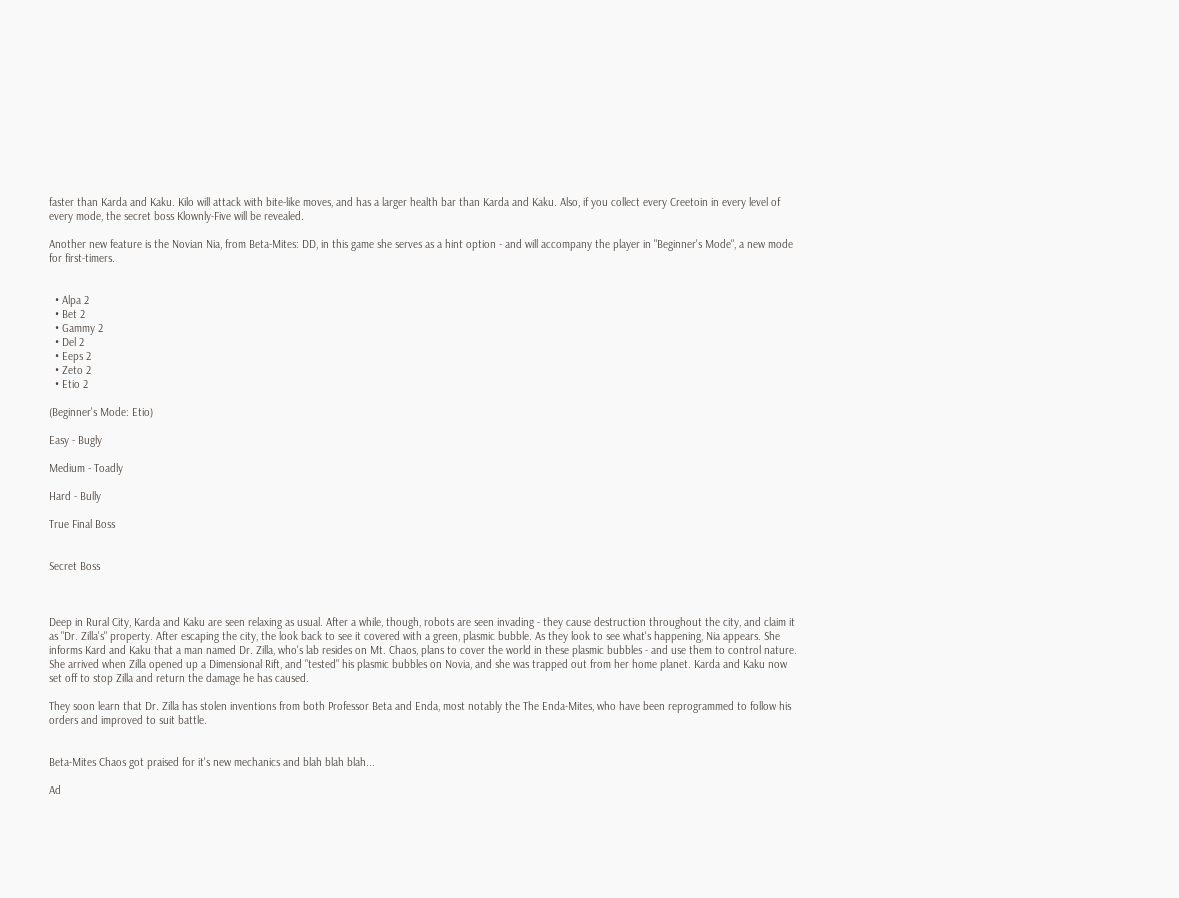faster than Karda and Kaku. Kilo will attack with bite-like moves, and has a larger health bar than Karda and Kaku. Also, if you collect every Creetoin in every level of every mode, the secret boss Klownly-Five will be revealed.

Another new feature is the Novian Nia, from Beta-Mites: DD, in this game she serves as a hint option - and will accompany the player in "Beginner's Mode", a new mode for first-timers.


  • Alpa 2
  • Bet 2
  • Gammy 2
  • Del 2
  • Eeps 2
  • Zeto 2
  • Etio 2

(Beginner's Mode: Etio)

Easy - Bugly

Medium - Toadly

Hard - Bully

True Final Boss


Secret Boss



Deep in Rural City, Karda and Kaku are seen relaxing as usual. After a while, though, robots are seen invading - they cause destruction throughout the city, and claim it as "Dr. Zilla's" property. After escaping the city, the look back to see it covered with a green, plasmic bubble. As they look to see what's happening, Nia appears. She informs Kard and Kaku that a man named Dr. Zilla, who's lab resides on Mt. Chaos, plans to cover the world in these plasmic bubbles - and use them to control nature. She arrived when Zilla opened up a Dimensional Rift, and "tested" his plasmic bubbles on Novia, and she was trapped out from her home planet. Karda and Kaku now set off to stop Zilla and return the damage he has caused.

They soon learn that Dr. Zilla has stolen inventions from both Professor Beta and Enda, most notably the The Enda-Mites, who have been reprogrammed to follow his orders and improved to suit battle.


Beta-Mites Chaos got praised for it's new mechanics and blah blah blah...

Ad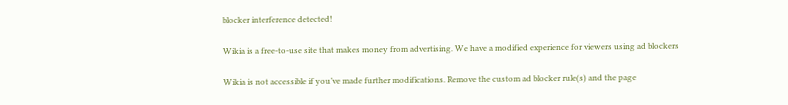blocker interference detected!

Wikia is a free-to-use site that makes money from advertising. We have a modified experience for viewers using ad blockers

Wikia is not accessible if you’ve made further modifications. Remove the custom ad blocker rule(s) and the page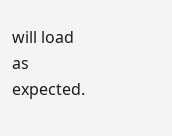will load as expected.